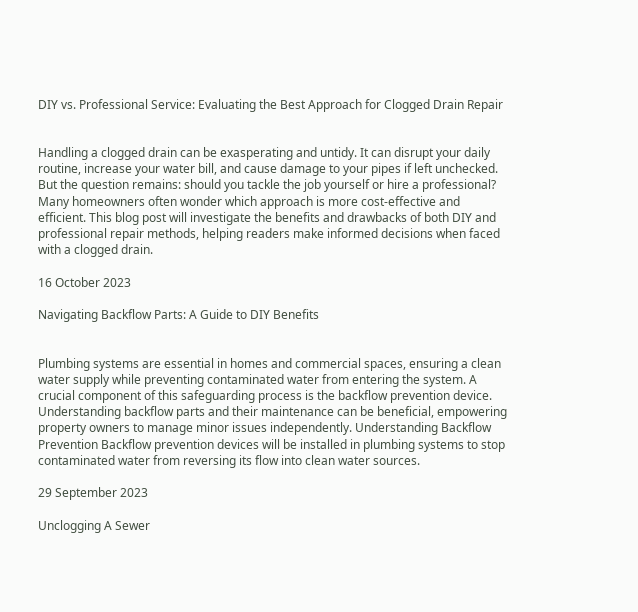DIY vs. Professional Service: Evaluating the Best Approach for Clogged Drain Repair


Handling a clogged drain can be exasperating and untidy. It can disrupt your daily routine, increase your water bill, and cause damage to your pipes if left unchecked. But the question remains: should you tackle the job yourself or hire a professional? Many homeowners often wonder which approach is more cost-effective and efficient. This blog post will investigate the benefits and drawbacks of both DIY and professional repair methods, helping readers make informed decisions when faced with a clogged drain.

16 October 2023

Navigating Backflow Parts: A Guide to DIY Benefits


Plumbing systems are essential in homes and commercial spaces, ensuring a clean water supply while preventing contaminated water from entering the system. A crucial component of this safeguarding process is the backflow prevention device. Understanding backflow parts and their maintenance can be beneficial, empowering property owners to manage minor issues independently. Understanding Backflow Prevention Backflow prevention devices will be installed in plumbing systems to stop contaminated water from reversing its flow into clean water sources.

29 September 2023

Unclogging A Sewer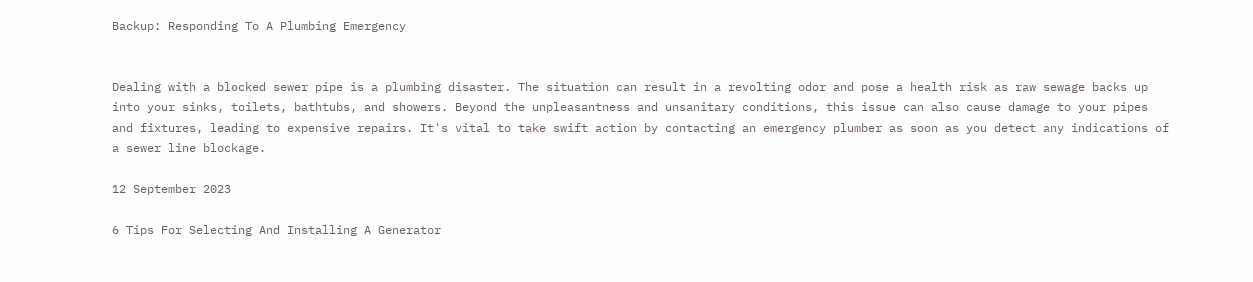Backup: Responding To A Plumbing Emergency


Dealing with a blocked sewer pipe is a plumbing disaster. The situation can result in a revolting odor and pose a health risk as raw sewage backs up into your sinks, toilets, bathtubs, and showers. Beyond the unpleasantness and unsanitary conditions, this issue can also cause damage to your pipes and fixtures, leading to expensive repairs. It's vital to take swift action by contacting an emergency plumber as soon as you detect any indications of a sewer line blockage.

12 September 2023

6 Tips For Selecting And Installing A Generator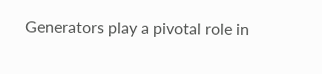Generators play a pivotal role in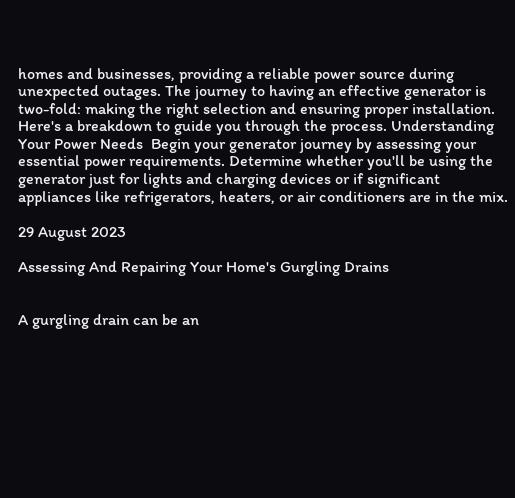homes and businesses, providing a reliable power source during unexpected outages. The journey to having an effective generator is two-fold: making the right selection and ensuring proper installation. Here's a breakdown to guide you through the process. Understanding Your Power Needs  Begin your generator journey by assessing your essential power requirements. Determine whether you'll be using the generator just for lights and charging devices or if significant appliances like refrigerators, heaters, or air conditioners are in the mix.

29 August 2023

Assessing And Repairing Your Home's Gurgling Drains


A gurgling drain can be an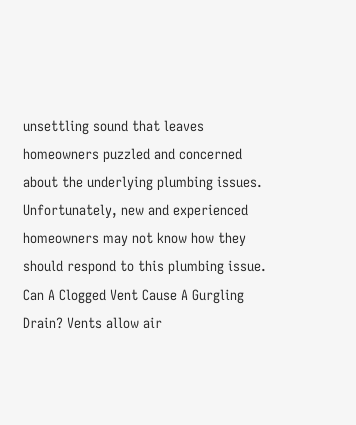unsettling sound that leaves homeowners puzzled and concerned about the underlying plumbing issues. Unfortunately, new and experienced homeowners may not know how they should respond to this plumbing issue.  Can A Clogged Vent Cause A Gurgling Drain? Vents allow air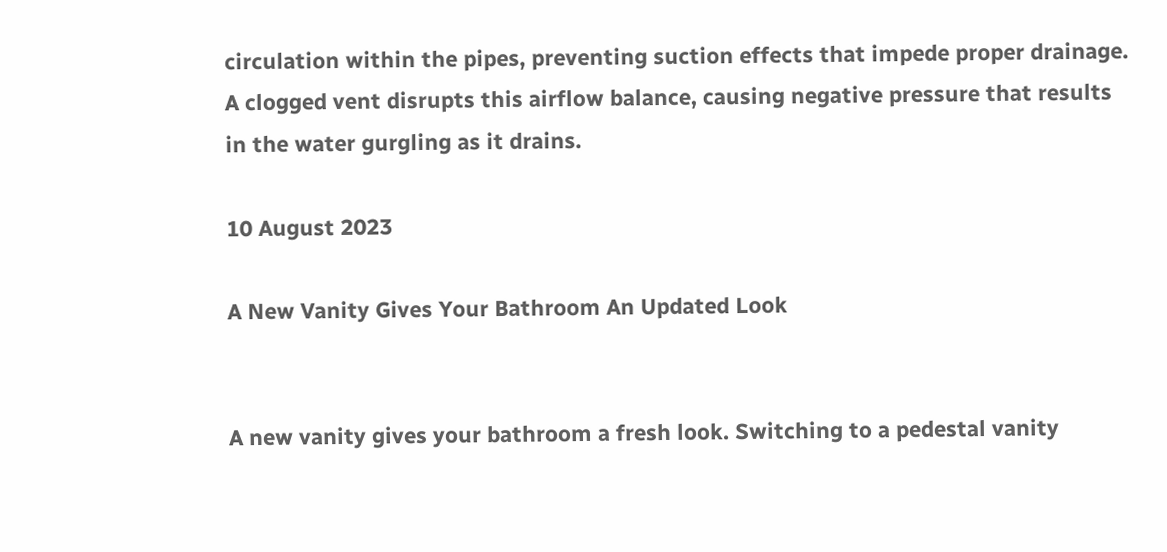circulation within the pipes, preventing suction effects that impede proper drainage. A clogged vent disrupts this airflow balance, causing negative pressure that results in the water gurgling as it drains.

10 August 2023

A New Vanity Gives Your Bathroom An Updated Look


A new vanity gives your bathroom a fresh look. Switching to a pedestal vanity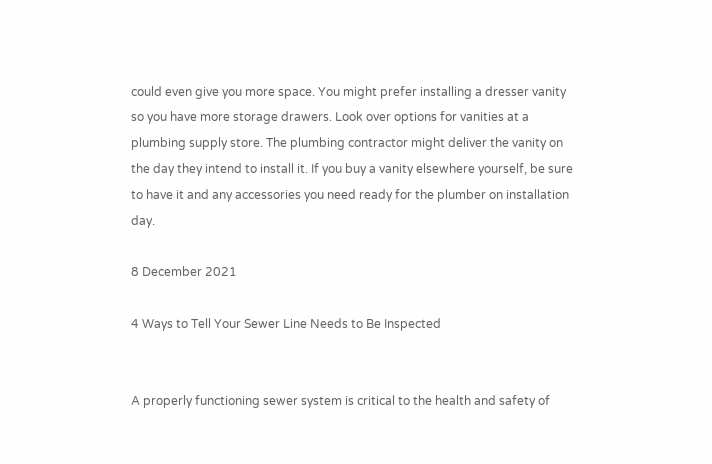could even give you more space. You might prefer installing a dresser vanity so you have more storage drawers. Look over options for vanities at a plumbing supply store. The plumbing contractor might deliver the vanity on the day they intend to install it. If you buy a vanity elsewhere yourself, be sure to have it and any accessories you need ready for the plumber on installation day.

8 December 2021

4 Ways to Tell Your Sewer Line Needs to Be Inspected


A properly functioning sewer system is critical to the health and safety of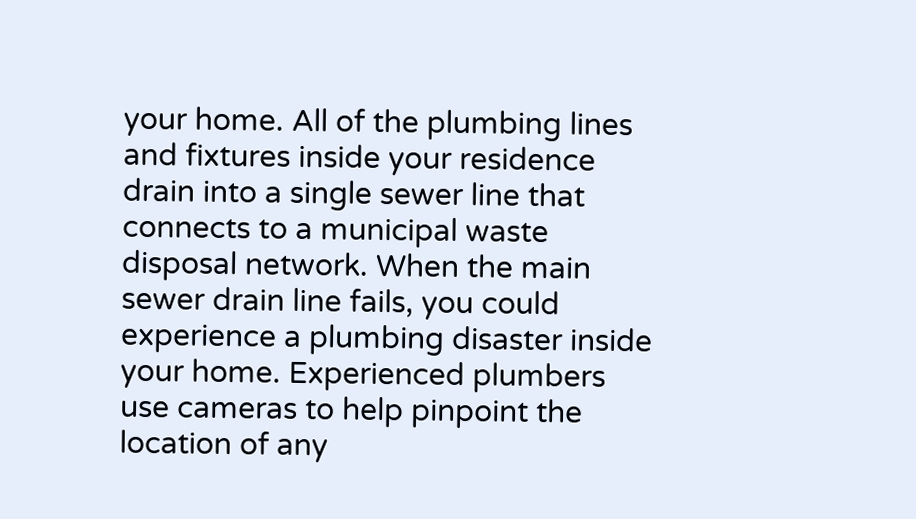your home. All of the plumbing lines and fixtures inside your residence drain into a single sewer line that connects to a municipal waste disposal network. When the main sewer drain line fails, you could experience a plumbing disaster inside your home. Experienced plumbers use cameras to help pinpoint the location of any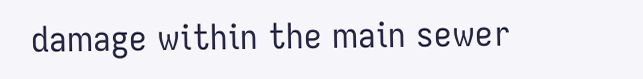damage within the main sewer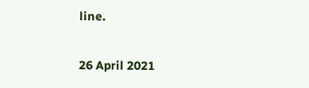line.

26 April 2021